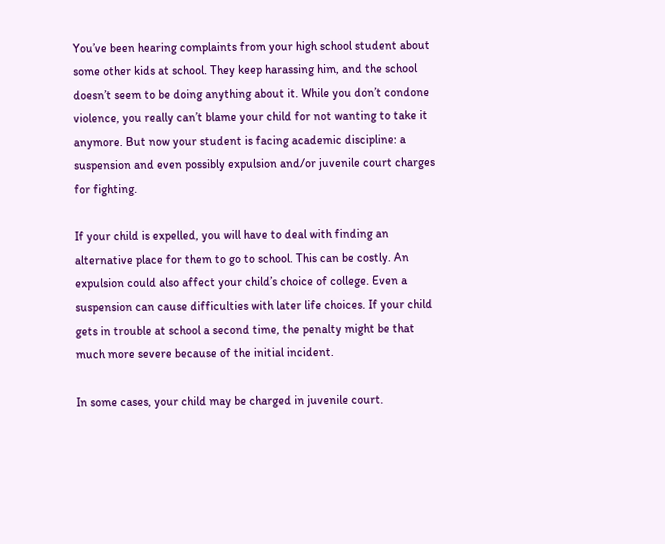You’ve been hearing complaints from your high school student about some other kids at school. They keep harassing him, and the school doesn’t seem to be doing anything about it. While you don’t condone violence, you really can’t blame your child for not wanting to take it anymore. But now your student is facing academic discipline: a suspension and even possibly expulsion and/or juvenile court charges for fighting.

If your child is expelled, you will have to deal with finding an alternative place for them to go to school. This can be costly. An expulsion could also affect your child’s choice of college. Even a suspension can cause difficulties with later life choices. If your child gets in trouble at school a second time, the penalty might be that much more severe because of the initial incident.

In some cases, your child may be charged in juvenile court.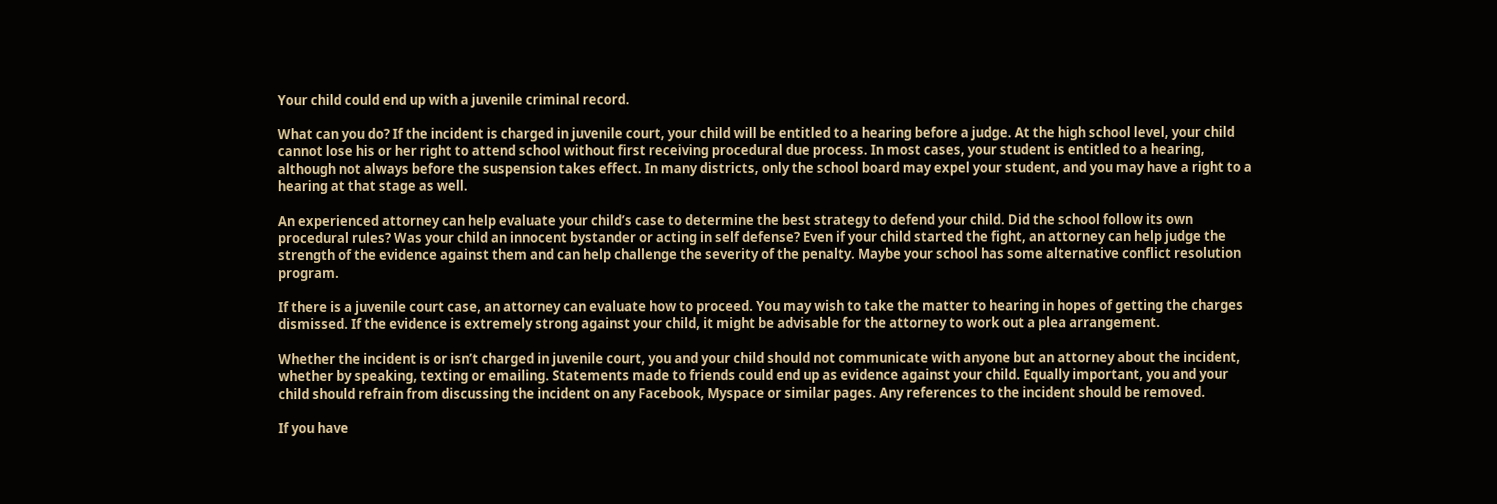Your child could end up with a juvenile criminal record.

What can you do? If the incident is charged in juvenile court, your child will be entitled to a hearing before a judge. At the high school level, your child cannot lose his or her right to attend school without first receiving procedural due process. In most cases, your student is entitled to a hearing, although not always before the suspension takes effect. In many districts, only the school board may expel your student, and you may have a right to a hearing at that stage as well.

An experienced attorney can help evaluate your child’s case to determine the best strategy to defend your child. Did the school follow its own procedural rules? Was your child an innocent bystander or acting in self defense? Even if your child started the fight, an attorney can help judge the strength of the evidence against them and can help challenge the severity of the penalty. Maybe your school has some alternative conflict resolution program.

If there is a juvenile court case, an attorney can evaluate how to proceed. You may wish to take the matter to hearing in hopes of getting the charges dismissed. If the evidence is extremely strong against your child, it might be advisable for the attorney to work out a plea arrangement.

Whether the incident is or isn’t charged in juvenile court, you and your child should not communicate with anyone but an attorney about the incident, whether by speaking, texting or emailing. Statements made to friends could end up as evidence against your child. Equally important, you and your child should refrain from discussing the incident on any Facebook, Myspace or similar pages. Any references to the incident should be removed.

If you have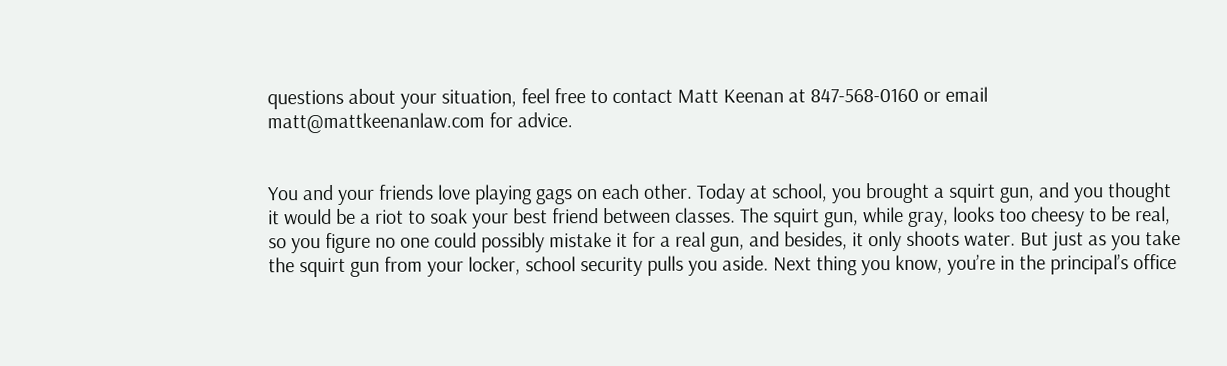questions about your situation, feel free to contact Matt Keenan at 847-568-0160 or email matt@mattkeenanlaw.com for advice.


You and your friends love playing gags on each other. Today at school, you brought a squirt gun, and you thought it would be a riot to soak your best friend between classes. The squirt gun, while gray, looks too cheesy to be real, so you figure no one could possibly mistake it for a real gun, and besides, it only shoots water. But just as you take the squirt gun from your locker, school security pulls you aside. Next thing you know, you’re in the principal’s office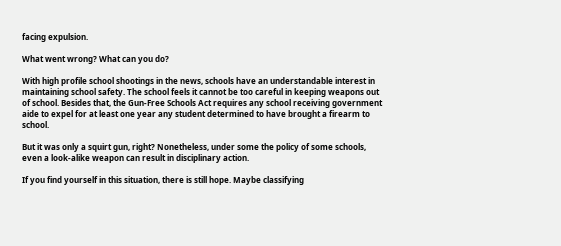facing expulsion.

What went wrong? What can you do?

With high profile school shootings in the news, schools have an understandable interest in maintaining school safety. The school feels it cannot be too careful in keeping weapons out of school. Besides that, the Gun-Free Schools Act requires any school receiving government aide to expel for at least one year any student determined to have brought a firearm to school.

But it was only a squirt gun, right? Nonetheless, under some the policy of some schools, even a look-alike weapon can result in disciplinary action.

If you find yourself in this situation, there is still hope. Maybe classifying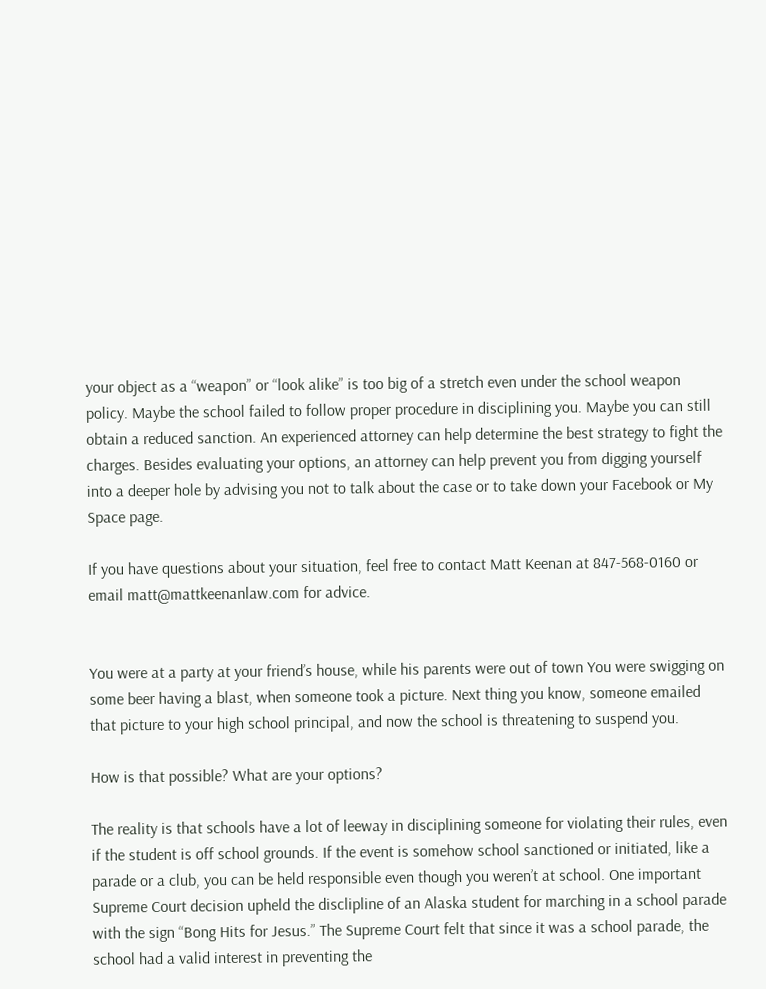your object as a “weapon” or “look alike” is too big of a stretch even under the school weapon policy. Maybe the school failed to follow proper procedure in disciplining you. Maybe you can still obtain a reduced sanction. An experienced attorney can help determine the best strategy to fight the charges. Besides evaluating your options, an attorney can help prevent you from digging yourself into a deeper hole by advising you not to talk about the case or to take down your Facebook or My Space page.

If you have questions about your situation, feel free to contact Matt Keenan at 847-568-0160 or email matt@mattkeenanlaw.com for advice.


You were at a party at your friend’s house, while his parents were out of town You were swigging on some beer having a blast, when someone took a picture. Next thing you know, someone emailed that picture to your high school principal, and now the school is threatening to suspend you.

How is that possible? What are your options?

The reality is that schools have a lot of leeway in disciplining someone for violating their rules, even if the student is off school grounds. If the event is somehow school sanctioned or initiated, like a parade or a club, you can be held responsible even though you weren’t at school. One important Supreme Court decision upheld the disclipline of an Alaska student for marching in a school parade with the sign “Bong Hits for Jesus.” The Supreme Court felt that since it was a school parade, the school had a valid interest in preventing the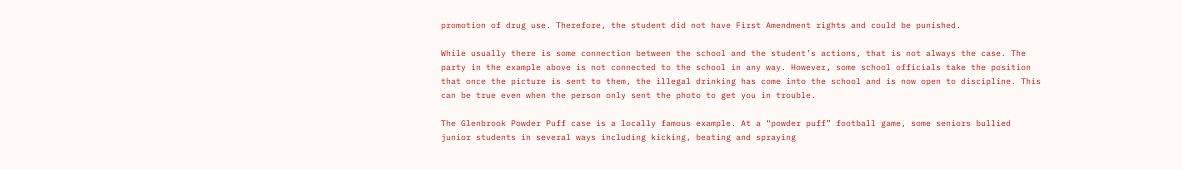promotion of drug use. Therefore, the student did not have First Amendment rights and could be punished.

While usually there is some connection between the school and the student’s actions, that is not always the case. The party in the example above is not connected to the school in any way. However, some school officials take the position that once the picture is sent to them, the illegal drinking has come into the school and is now open to discipline. This can be true even when the person only sent the photo to get you in trouble.

The Glenbrook Powder Puff case is a locally famous example. At a “powder puff” football game, some seniors bullied junior students in several ways including kicking, beating and spraying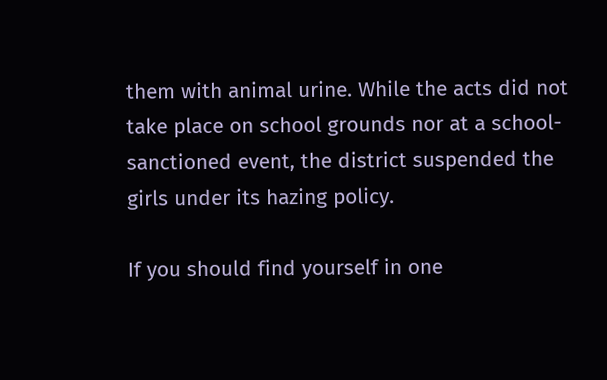them with animal urine. While the acts did not take place on school grounds nor at a school-sanctioned event, the district suspended the girls under its hazing policy.

If you should find yourself in one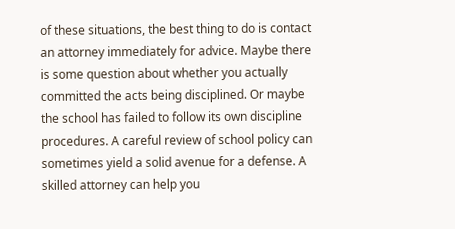of these situations, the best thing to do is contact an attorney immediately for advice. Maybe there is some question about whether you actually committed the acts being disciplined. Or maybe the school has failed to follow its own discipline procedures. A careful review of school policy can sometimes yield a solid avenue for a defense. A skilled attorney can help you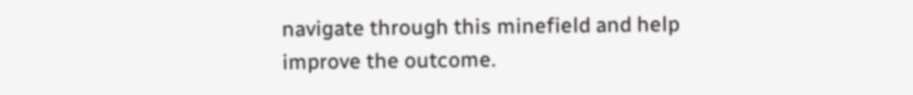navigate through this minefield and help improve the outcome.